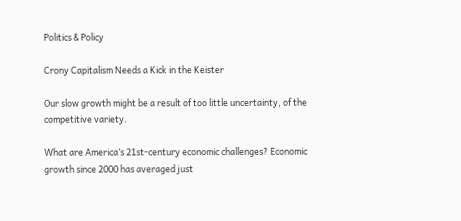Politics & Policy

Crony Capitalism Needs a Kick in the Keister

Our slow growth might be a result of too little uncertainty, of the competitive variety.

What are America’s 21st-century economic challenges? Economic growth since 2000 has averaged just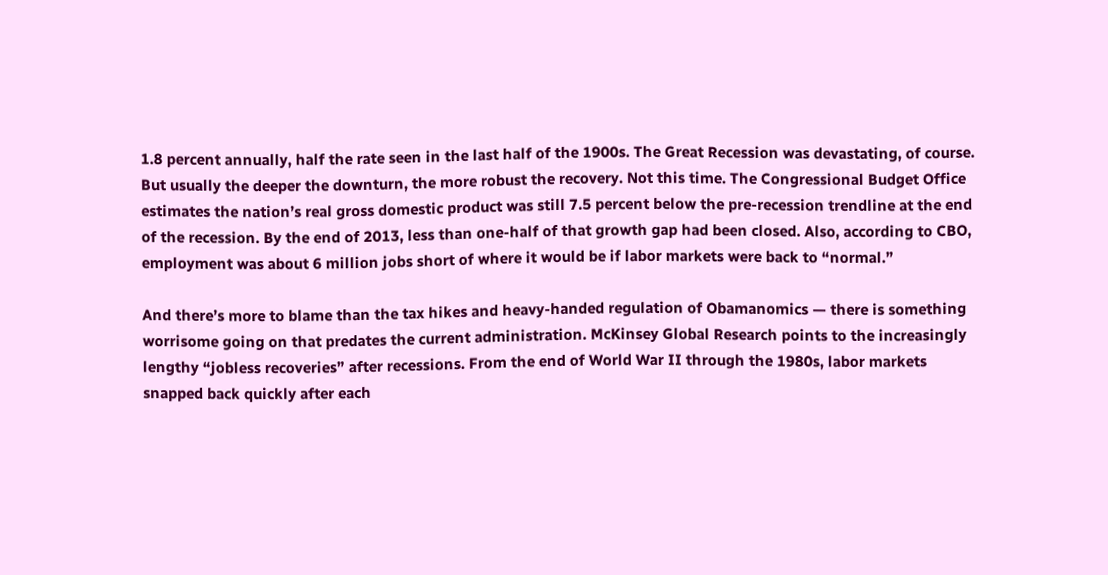1.8 percent annually, half the rate seen in the last half of the 1900s. The Great Recession was devastating, of course. But usually the deeper the downturn, the more robust the recovery. Not this time. The Congressional Budget Office estimates the nation’s real gross domestic product was still 7.5 percent below the pre-recession trendline at the end of the recession. By the end of 2013, less than one-half of that growth gap had been closed. Also, according to CBO, employment was about 6 million jobs short of where it would be if labor markets were back to “normal.”

And there’s more to blame than the tax hikes and heavy-handed regulation of Obamanomics — there is something worrisome going on that predates the current administration. McKinsey Global Research points to the increasingly lengthy “jobless recoveries” after recessions. From the end of World War II through the 1980s, labor markets snapped back quickly after each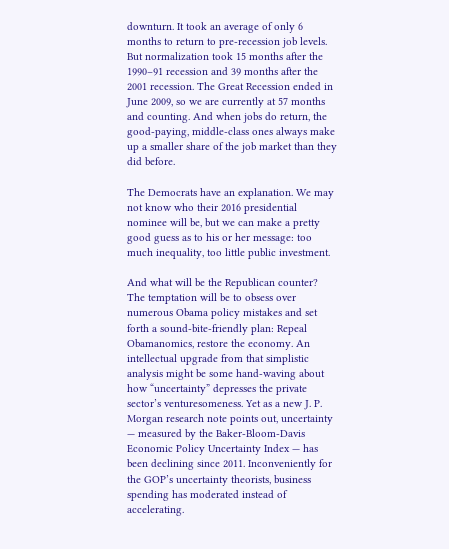downturn. It took an average of only 6 months to return to pre-recession job levels. But normalization took 15 months after the 1990–91 recession and 39 months after the 2001 recession. The Great Recession ended in June 2009, so we are currently at 57 months and counting. And when jobs do return, the good-paying, middle-class ones always make up a smaller share of the job market than they did before.

The Democrats have an explanation. We may not know who their 2016 presidential nominee will be, but we can make a pretty good guess as to his or her message: too much inequality, too little public investment.

And what will be the Republican counter? The temptation will be to obsess over numerous Obama policy mistakes and set forth a sound-bite-friendly plan: Repeal Obamanomics, restore the economy. An intellectual upgrade from that simplistic analysis might be some hand-waving about how “uncertainty” depresses the private sector’s venturesomeness. Yet as a new J. P. Morgan research note points out, uncertainty — measured by the Baker-Bloom-Davis Economic Policy Uncertainty Index — has been declining since 2011. Inconveniently for the GOP’s uncertainty theorists, business spending has moderated instead of accelerating.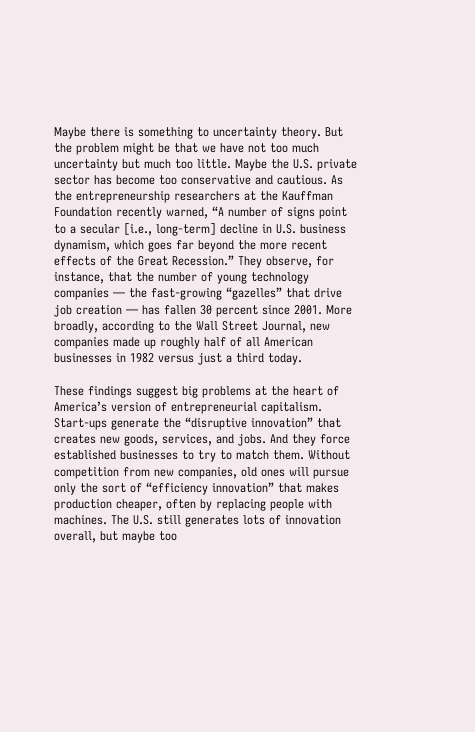Maybe there is something to uncertainty theory. But the problem might be that we have not too much uncertainty but much too little. Maybe the U.S. private sector has become too conservative and cautious. As the entrepreneurship researchers at the Kauffman Foundation recently warned, “A number of signs point to a secular [i.e., long-term] decline in U.S. business dynamism, which goes far beyond the more recent effects of the Great Recession.” They observe, for instance, that the number of young technology companies — the fast-growing “gazelles” that drive job creation — has fallen 30 percent since 2001. More broadly, according to the Wall Street Journal, new companies made up roughly half of all American businesses in 1982 versus just a third today.

These findings suggest big problems at the heart of America’s version of entrepreneurial capitalism. Start-ups generate the “disruptive innovation” that creates new goods, services, and jobs. And they force established businesses to try to match them. Without competition from new companies, old ones will pursue only the sort of “efficiency innovation” that makes production cheaper, often by replacing people with machines. The U.S. still generates lots of innovation overall, but maybe too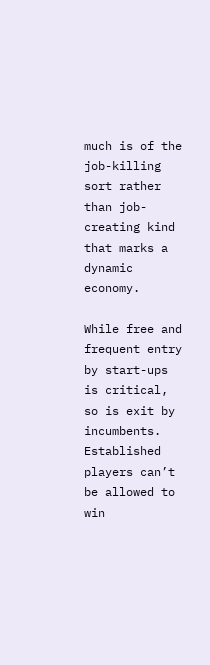much is of the job-killing sort rather than job-creating kind that marks a dynamic economy.

While free and frequent entry by start-ups is critical, so is exit by incumbents. Established players can’t be allowed to win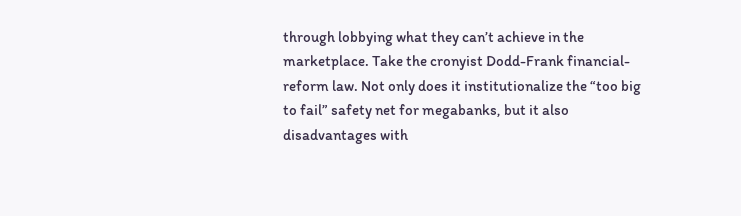through lobbying what they can’t achieve in the marketplace. Take the cronyist Dodd-Frank financial-reform law. Not only does it institutionalize the “too big to fail” safety net for megabanks, but it also disadvantages with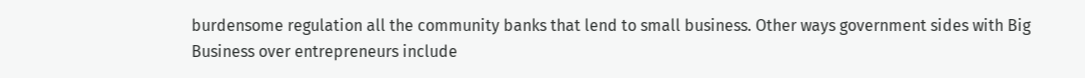burdensome regulation all the community banks that lend to small business. Other ways government sides with Big Business over entrepreneurs include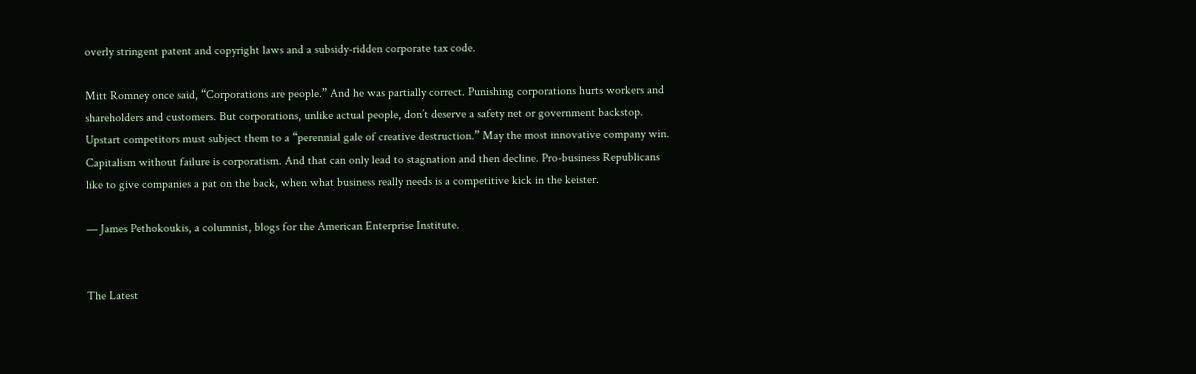overly stringent patent and copyright laws and a subsidy-ridden corporate tax code.

Mitt Romney once said, “Corporations are people.” And he was partially correct. Punishing corporations hurts workers and shareholders and customers. But corporations, unlike actual people, don’t deserve a safety net or government backstop. Upstart competitors must subject them to a “perennial gale of creative destruction.” May the most innovative company win. Capitalism without failure is corporatism. And that can only lead to stagnation and then decline. Pro-business Republicans like to give companies a pat on the back, when what business really needs is a competitive kick in the keister.

— James Pethokoukis, a columnist, blogs for the American Enterprise Institute.


The Latest